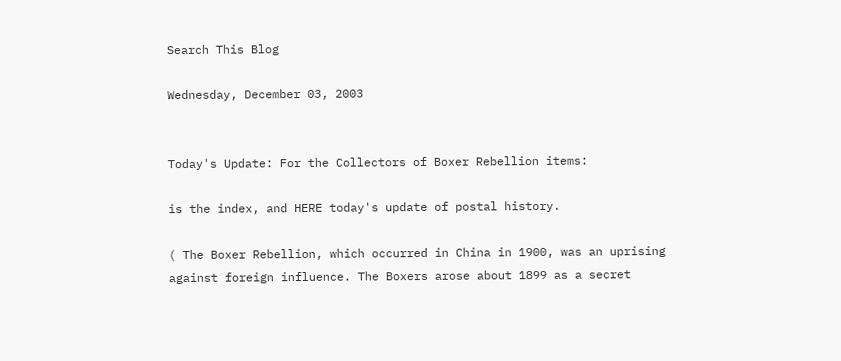Search This Blog

Wednesday, December 03, 2003


Today's Update: For the Collectors of Boxer Rebellion items:

is the index, and HERE today's update of postal history.

( The Boxer Rebellion, which occurred in China in 1900, was an uprising against foreign influence. The Boxers arose about 1899 as a secret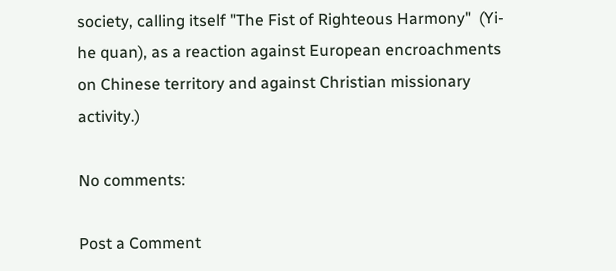society, calling itself "The Fist of Righteous Harmony"  (Yi-he quan), as a reaction against European encroachments on Chinese territory and against Christian missionary activity.)

No comments:

Post a Comment